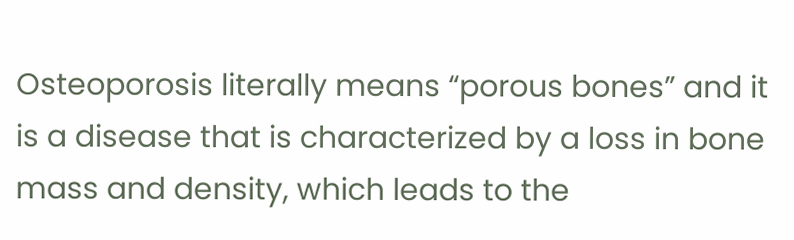Osteoporosis literally means “porous bones” and it is a disease that is characterized by a loss in bone mass and density, which leads to the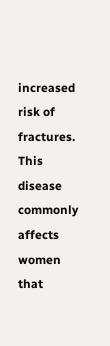increased risk of fractures. This disease commonly affects women that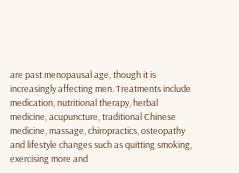are past menopausal age, though it is increasingly affecting men. Treatments include medication, nutritional therapy, herbal medicine, acupuncture, traditional Chinese medicine, massage, chiropractics, osteopathy and lifestyle changes such as quitting smoking, exercising more and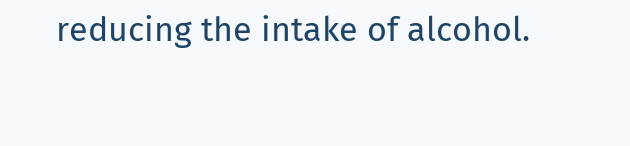reducing the intake of alcohol.